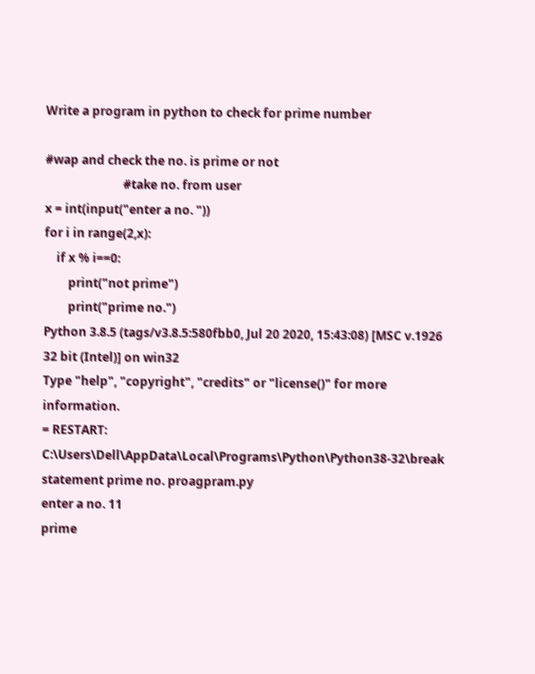Write a program in python to check for prime number

#wap and check the no. is prime or not
                          #take no. from user
x = int(input("enter a no. "))
for i in range(2,x):
    if x % i==0:
        print("not prime")
        print("prime no.")
Python 3.8.5 (tags/v3.8.5:580fbb0, Jul 20 2020, 15:43:08) [MSC v.1926 32 bit (Intel)] on win32
Type "help", "copyright", "credits" or "license()" for more information.
= RESTART: C:\Users\Dell\AppData\Local\Programs\Python\Python38-32\break statement prime no. proagpram.py
enter a no. 11
prime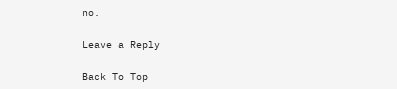no.

Leave a Reply

Back To Top